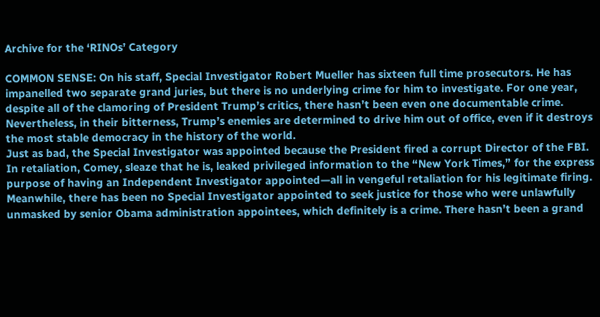Archive for the ‘RINOs’ Category

COMMON SENSE: On his staff, Special Investigator Robert Mueller has sixteen full time prosecutors. He has impanelled two separate grand juries, but there is no underlying crime for him to investigate. For one year, despite all of the clamoring of President Trump’s critics, there hasn’t been even one documentable crime. Nevertheless, in their bitterness, Trump’s enemies are determined to drive him out of office, even if it destroys the most stable democracy in the history of the world.
Just as bad, the Special Investigator was appointed because the President fired a corrupt Director of the FBI. In retaliation, Comey, sleaze that he is, leaked privileged information to the “New York Times,” for the express purpose of having an Independent Investigator appointed—all in vengeful retaliation for his legitimate firing.
Meanwhile, there has been no Special Investigator appointed to seek justice for those who were unlawfully unmasked by senior Obama administration appointees, which definitely is a crime. There hasn’t been a grand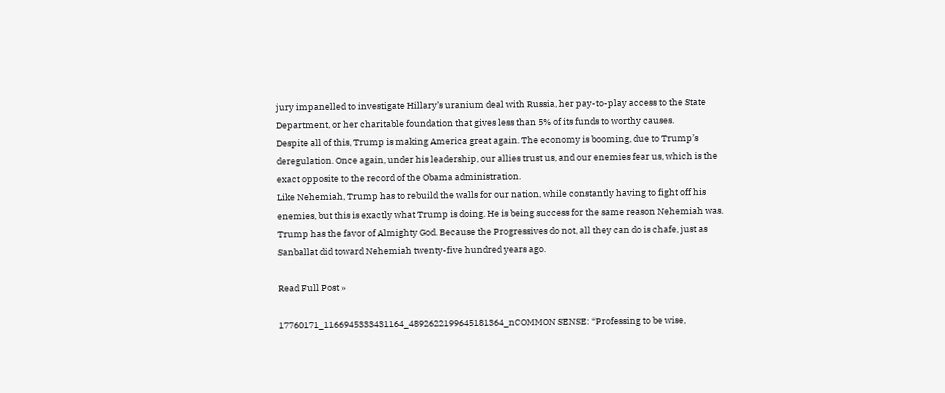jury impanelled to investigate Hillary’s uranium deal with Russia, her pay-to-play access to the State Department, or her charitable foundation that gives less than 5% of its funds to worthy causes.
Despite all of this, Trump is making America great again. The economy is booming, due to Trump’s deregulation. Once again, under his leadership, our allies trust us, and our enemies fear us, which is the exact opposite to the record of the Obama administration.
Like Nehemiah, Trump has to rebuild the walls for our nation, while constantly having to fight off his enemies, but this is exactly what Trump is doing. He is being success for the same reason Nehemiah was. Trump has the favor of Almighty God. Because the Progressives do not, all they can do is chafe, just as Sanballat did toward Nehemiah twenty-five hundred years ago.

Read Full Post »

17760171_1166945333431164_4892622199645181364_nCOMMON SENSE: “Professing to be wise,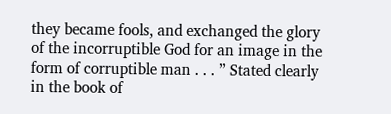they became fools, and exchanged the glory of the incorruptible God for an image in the form of corruptible man . . . ” Stated clearly in the book of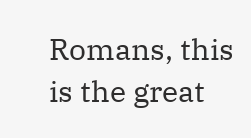Romans, this is the great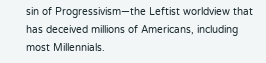sin of Progressivism—the Leftist worldview that has deceived millions of Americans, including most Millennials.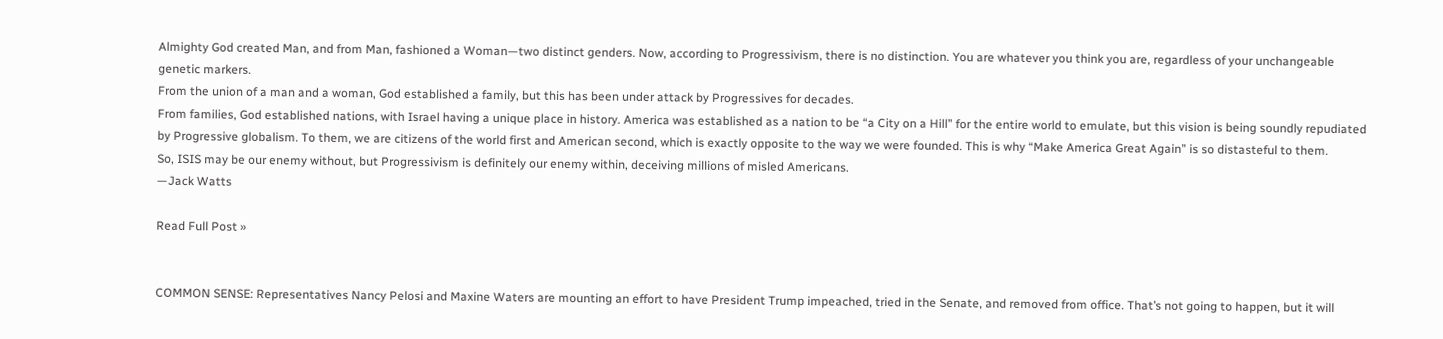Almighty God created Man, and from Man, fashioned a Woman—two distinct genders. Now, according to Progressivism, there is no distinction. You are whatever you think you are, regardless of your unchangeable genetic markers.
From the union of a man and a woman, God established a family, but this has been under attack by Progressives for decades.
From families, God established nations, with Israel having a unique place in history. America was established as a nation to be “a City on a Hill” for the entire world to emulate, but this vision is being soundly repudiated by Progressive globalism. To them, we are citizens of the world first and American second, which is exactly opposite to the way we were founded. This is why “Make America Great Again” is so distasteful to them.
So, ISIS may be our enemy without, but Progressivism is definitely our enemy within, deceiving millions of misled Americans.
—Jack Watts

Read Full Post »


COMMON SENSE: Representatives Nancy Pelosi and Maxine Waters are mounting an effort to have President Trump impeached, tried in the Senate, and removed from office. That’s not going to happen, but it will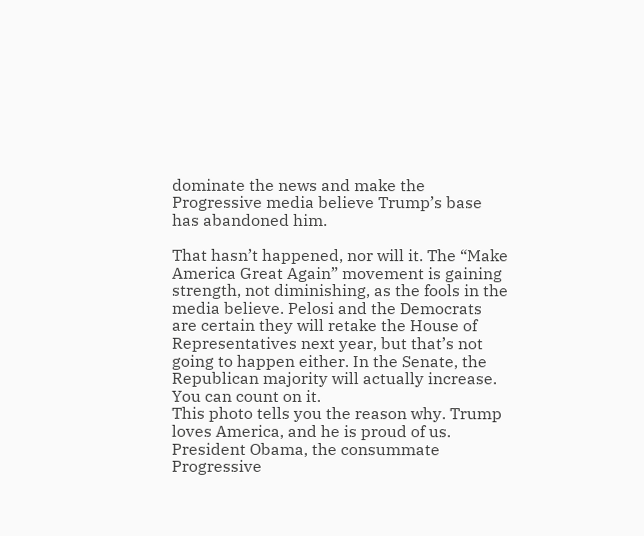dominate the news and make the Progressive media believe Trump’s base has abandoned him.

That hasn’t happened, nor will it. The “Make America Great Again” movement is gaining strength, not diminishing, as the fools in the media believe. Pelosi and the Democrats are certain they will retake the House of Representatives next year, but that’s not going to happen either. In the Senate, the Republican majority will actually increase. You can count on it.
This photo tells you the reason why. Trump loves America, and he is proud of us. President Obama, the consummate Progressive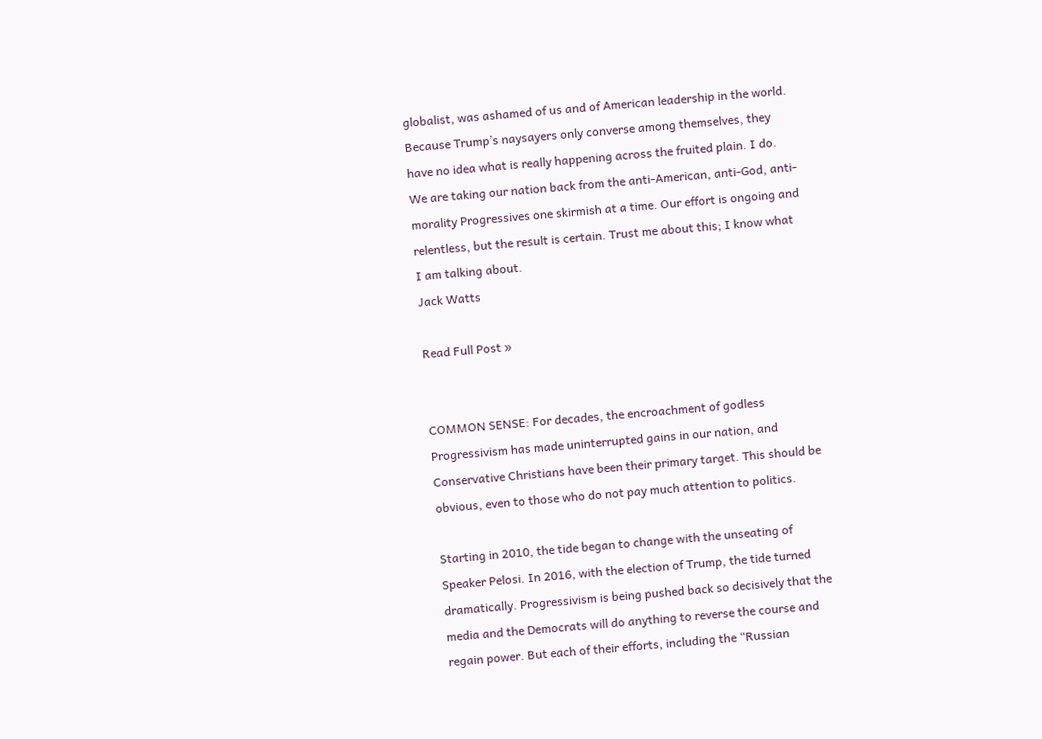globalist, was ashamed of us and of American leadership in the world. Because Trump’s naysayers only converse among themselves, they have no idea what is really happening across the fruited plain. I do.
We are taking our nation back from the anti-American, anti-God, anti-morality Progressives one skirmish at a time. Our effort is ongoing and relentless, but the result is certain. Trust me about this; I know what I am talking about.
Jack Watts

Read Full Post »


COMMON SENSE: For decades, the encroachment of godless Progressivism has made uninterrupted gains in our nation, and Conservative Christians have been their primary target. This should be obvious, even to those who do not pay much attention to politics.

Starting in 2010, the tide began to change with the unseating of Speaker Pelosi. In 2016, with the election of Trump, the tide turned dramatically. Progressivism is being pushed back so decisively that the media and the Democrats will do anything to reverse the course and regain power. But each of their efforts, including the “Russian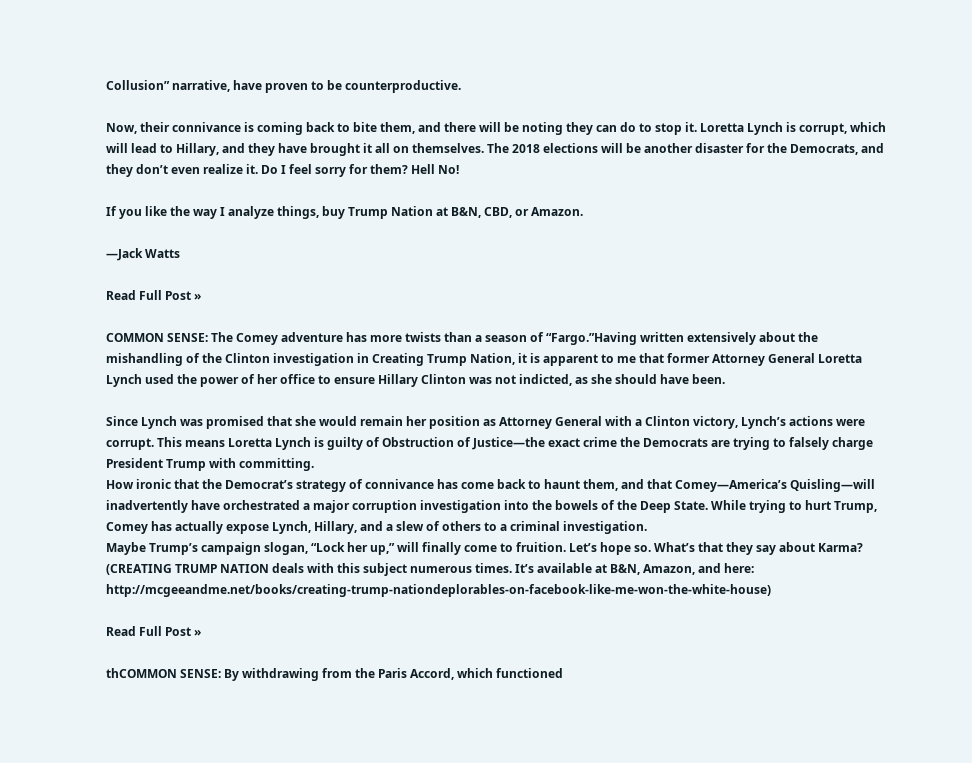Collusion” narrative, have proven to be counterproductive.

Now, their connivance is coming back to bite them, and there will be noting they can do to stop it. Loretta Lynch is corrupt, which will lead to Hillary, and they have brought it all on themselves. The 2018 elections will be another disaster for the Democrats, and they don’t even realize it. Do I feel sorry for them? Hell No!

If you like the way I analyze things, buy Trump Nation at B&N, CBD, or Amazon.

—Jack Watts

Read Full Post »

COMMON SENSE: The Comey adventure has more twists than a season of “Fargo.”Having written extensively about the mishandling of the Clinton investigation in Creating Trump Nation, it is apparent to me that former Attorney General Loretta Lynch used the power of her office to ensure Hillary Clinton was not indicted, as she should have been.

Since Lynch was promised that she would remain her position as Attorney General with a Clinton victory, Lynch’s actions were corrupt. This means Loretta Lynch is guilty of Obstruction of Justice—the exact crime the Democrats are trying to falsely charge President Trump with committing.
How ironic that the Democrat’s strategy of connivance has come back to haunt them, and that Comey—America’s Quisling—will inadvertently have orchestrated a major corruption investigation into the bowels of the Deep State. While trying to hurt Trump, Comey has actually expose Lynch, Hillary, and a slew of others to a criminal investigation.
Maybe Trump’s campaign slogan, “Lock her up,” will finally come to fruition. Let’s hope so. What’s that they say about Karma?
(CREATING TRUMP NATION deals with this subject numerous times. It’s available at B&N, Amazon, and here: http://mcgeeandme.net/books/creating-trump-nationdeplorables-on-facebook-like-me-won-the-white-house)

Read Full Post »

thCOMMON SENSE: By withdrawing from the Paris Accord, which functioned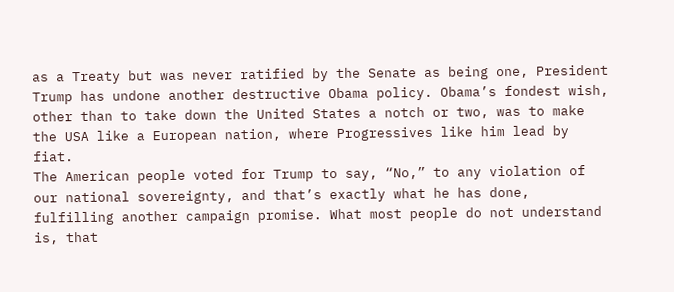as a Treaty but was never ratified by the Senate as being one, President Trump has undone another destructive Obama policy. Obama’s fondest wish, other than to take down the United States a notch or two, was to make the USA like a European nation, where Progressives like him lead by fiat.
The American people voted for Trump to say, “No,” to any violation of our national sovereignty, and that’s exactly what he has done, fulfilling another campaign promise. What most people do not understand is, that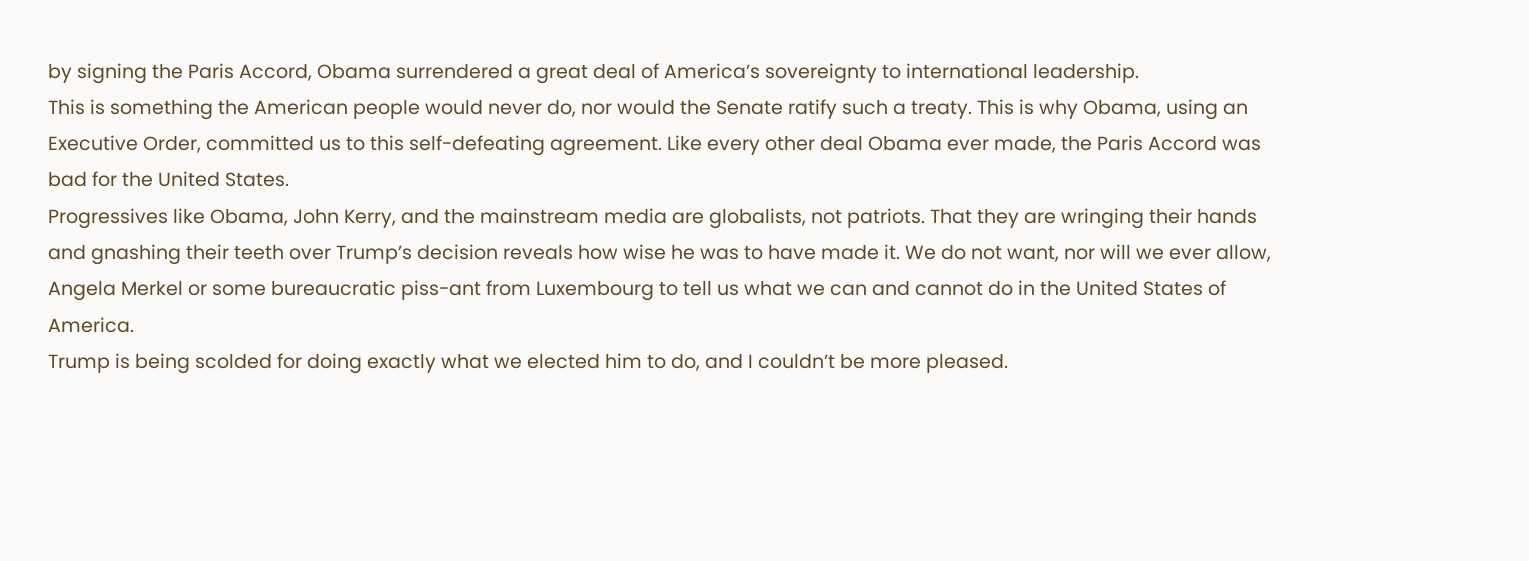by signing the Paris Accord, Obama surrendered a great deal of America’s sovereignty to international leadership.
This is something the American people would never do, nor would the Senate ratify such a treaty. This is why Obama, using an Executive Order, committed us to this self-defeating agreement. Like every other deal Obama ever made, the Paris Accord was bad for the United States.
Progressives like Obama, John Kerry, and the mainstream media are globalists, not patriots. That they are wringing their hands and gnashing their teeth over Trump’s decision reveals how wise he was to have made it. We do not want, nor will we ever allow, Angela Merkel or some bureaucratic piss-ant from Luxembourg to tell us what we can and cannot do in the United States of America.
Trump is being scolded for doing exactly what we elected him to do, and I couldn’t be more pleased.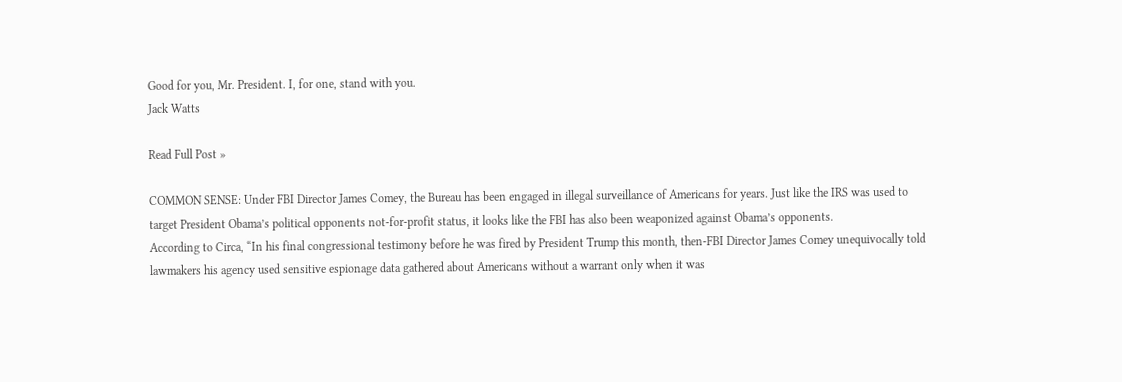Good for you, Mr. President. I, for one, stand with you.
Jack Watts

Read Full Post »

COMMON SENSE: Under FBI Director James Comey, the Bureau has been engaged in illegal surveillance of Americans for years. Just like the IRS was used to target President Obama’s political opponents not-for-profit status, it looks like the FBI has also been weaponized against Obama’s opponents.
According to Circa, “In his final congressional testimony before he was fired by President Trump this month, then-FBI Director James Comey unequivocally told lawmakers his agency used sensitive espionage data gathered about Americans without a warrant only when it was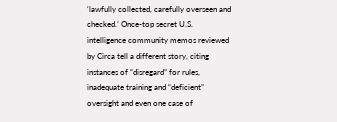‘lawfully collected, carefully overseen and checked.’ Once-top secret U.S. intelligence community memos reviewed by Circa tell a different story, citing instances of “disregard” for rules, inadequate training and “deficient” oversight and even one case of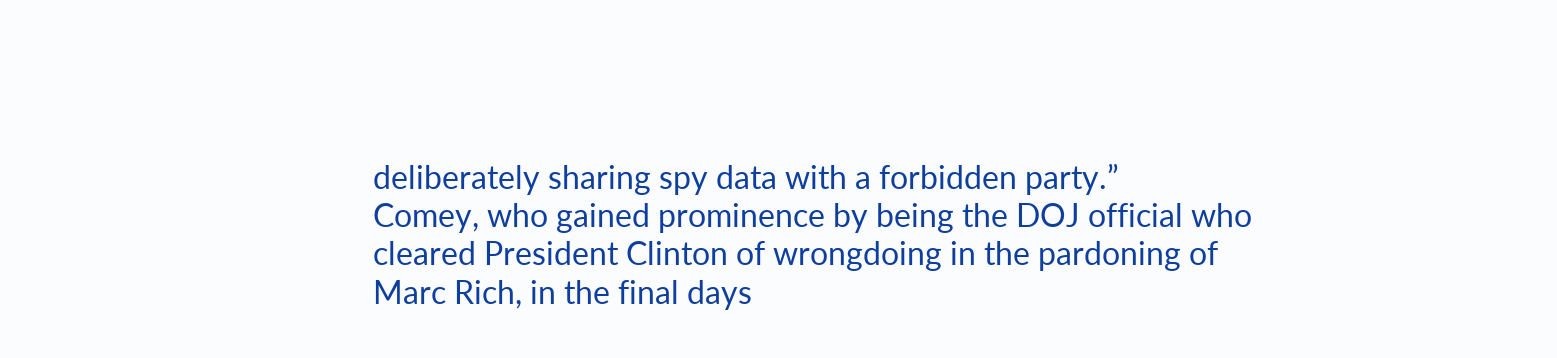deliberately sharing spy data with a forbidden party.”
Comey, who gained prominence by being the DOJ official who cleared President Clinton of wrongdoing in the pardoning of Marc Rich, in the final days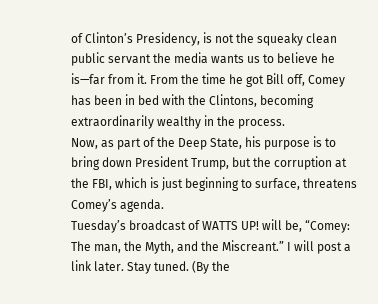of Clinton’s Presidency, is not the squeaky clean public servant the media wants us to believe he is—far from it. From the time he got Bill off, Comey has been in bed with the Clintons, becoming extraordinarily wealthy in the process.
Now, as part of the Deep State, his purpose is to bring down President Trump, but the corruption at the FBI, which is just beginning to surface, threatens Comey’s agenda.
Tuesday’s broadcast of WATTS UP! will be, “Comey: The man, the Myth, and the Miscreant.” I will post a link later. Stay tuned. (By the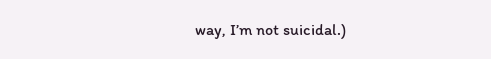way, I’m not suicidal.)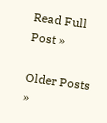Read Full Post »

Older Posts »